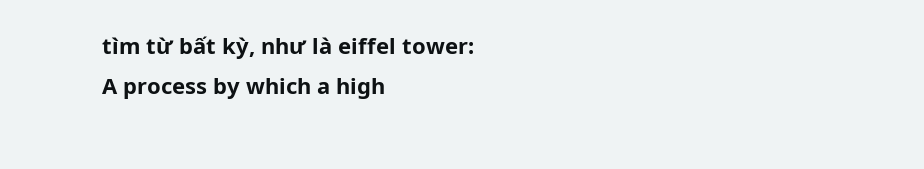tìm từ bất kỳ, như là eiffel tower:
A process by which a high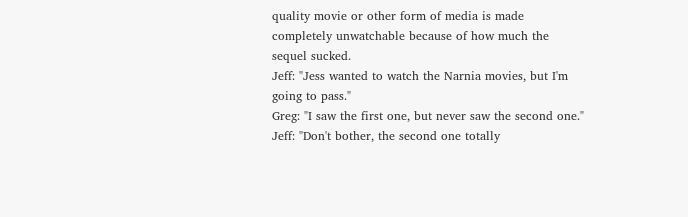quality movie or other form of media is made completely unwatchable because of how much the sequel sucked.
Jeff: "Jess wanted to watch the Narnia movies, but I'm going to pass."
Greg: "I saw the first one, but never saw the second one."
Jeff: "Don't bother, the second one totally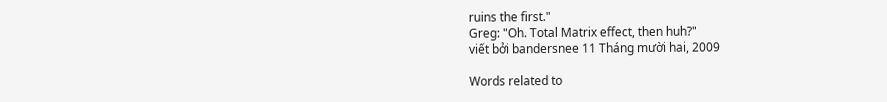ruins the first."
Greg: "Oh. Total Matrix effect, then huh?"
viết bởi bandersnee 11 Tháng mười hai, 2009

Words related to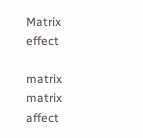Matrix effect

matrix matrix affect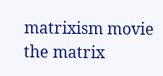matrixism movie the matrix